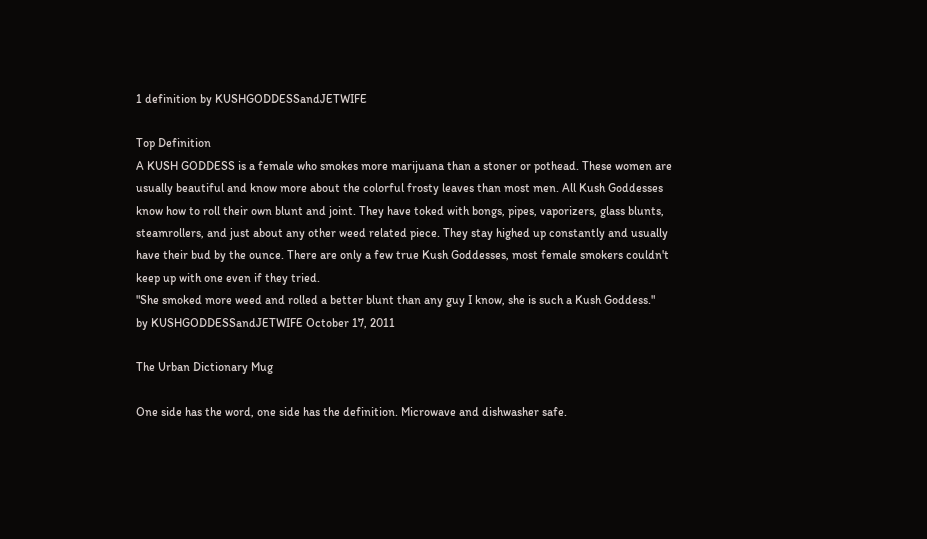1 definition by KUSHGODDESSandJETWIFE

Top Definition
A KUSH GODDESS is a female who smokes more marijuana than a stoner or pothead. These women are usually beautiful and know more about the colorful frosty leaves than most men. All Kush Goddesses know how to roll their own blunt and joint. They have toked with bongs, pipes, vaporizers, glass blunts, steamrollers, and just about any other weed related piece. They stay highed up constantly and usually have their bud by the ounce. There are only a few true Kush Goddesses, most female smokers couldn't keep up with one even if they tried.
"She smoked more weed and rolled a better blunt than any guy I know, she is such a Kush Goddess."
by KUSHGODDESSandJETWIFE October 17, 2011

The Urban Dictionary Mug

One side has the word, one side has the definition. Microwave and dishwasher safe.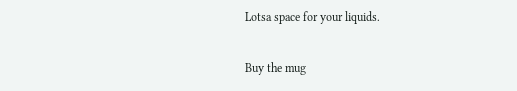Lotsa space for your liquids.

Buy the mug